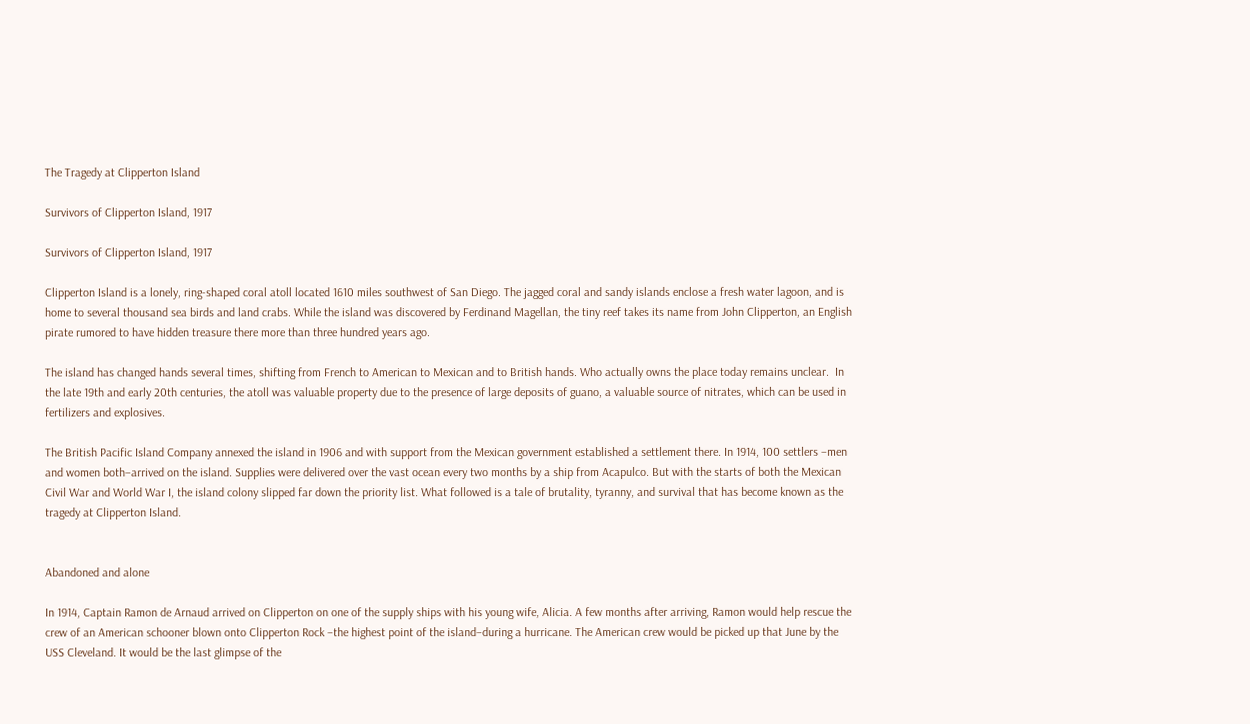The Tragedy at Clipperton Island

Survivors of Clipperton Island, 1917

Survivors of Clipperton Island, 1917

Clipperton Island is a lonely, ring-shaped coral atoll located 1610 miles southwest of San Diego. The jagged coral and sandy islands enclose a fresh water lagoon, and is home to several thousand sea birds and land crabs. While the island was discovered by Ferdinand Magellan, the tiny reef takes its name from John Clipperton, an English pirate rumored to have hidden treasure there more than three hundred years ago.

The island has changed hands several times, shifting from French to American to Mexican and to British hands. Who actually owns the place today remains unclear.  In the late 19th and early 20th centuries, the atoll was valuable property due to the presence of large deposits of guano, a valuable source of nitrates, which can be used in fertilizers and explosives.

The British Pacific Island Company annexed the island in 1906 and with support from the Mexican government established a settlement there. In 1914, 100 settlers –men and women both–arrived on the island. Supplies were delivered over the vast ocean every two months by a ship from Acapulco. But with the starts of both the Mexican Civil War and World War I, the island colony slipped far down the priority list. What followed is a tale of brutality, tyranny, and survival that has become known as the tragedy at Clipperton Island.


Abandoned and alone

In 1914, Captain Ramon de Arnaud arrived on Clipperton on one of the supply ships with his young wife, Alicia. A few months after arriving, Ramon would help rescue the crew of an American schooner blown onto Clipperton Rock –the highest point of the island–during a hurricane. The American crew would be picked up that June by the USS Cleveland. It would be the last glimpse of the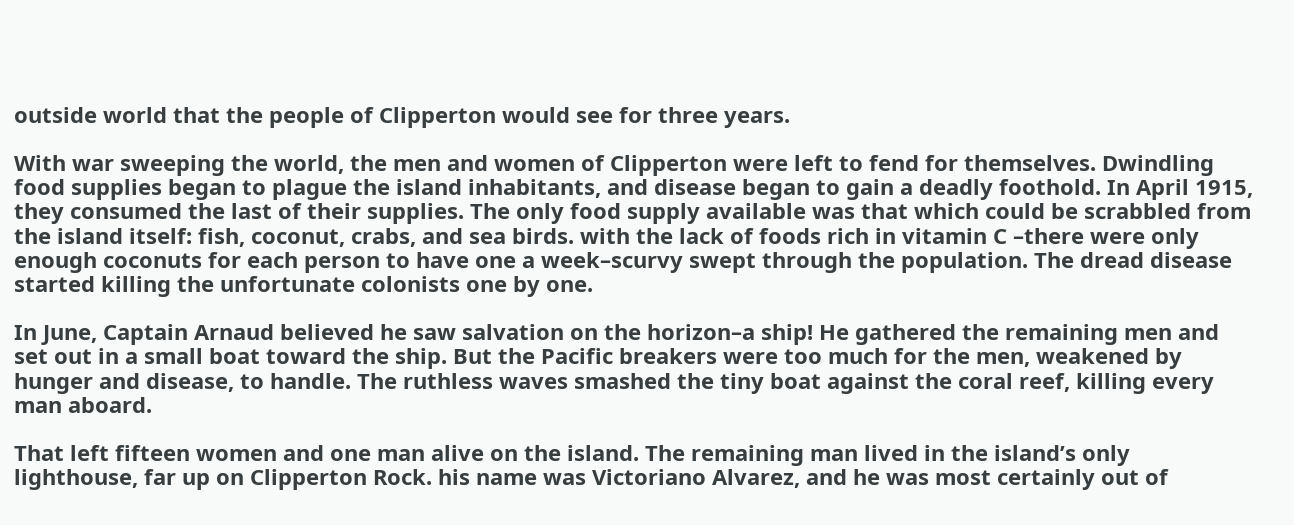outside world that the people of Clipperton would see for three years.

With war sweeping the world, the men and women of Clipperton were left to fend for themselves. Dwindling food supplies began to plague the island inhabitants, and disease began to gain a deadly foothold. In April 1915, they consumed the last of their supplies. The only food supply available was that which could be scrabbled from the island itself: fish, coconut, crabs, and sea birds. with the lack of foods rich in vitamin C –there were only enough coconuts for each person to have one a week–scurvy swept through the population. The dread disease started killing the unfortunate colonists one by one.

In June, Captain Arnaud believed he saw salvation on the horizon–a ship! He gathered the remaining men and set out in a small boat toward the ship. But the Pacific breakers were too much for the men, weakened by hunger and disease, to handle. The ruthless waves smashed the tiny boat against the coral reef, killing every man aboard.

That left fifteen women and one man alive on the island. The remaining man lived in the island’s only lighthouse, far up on Clipperton Rock. his name was Victoriano Alvarez, and he was most certainly out of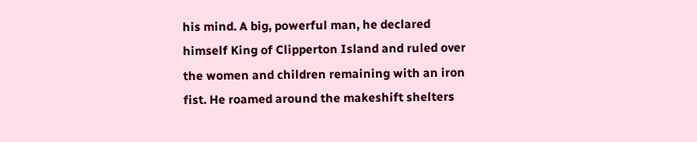his mind. A big, powerful man, he declared himself King of Clipperton Island and ruled over the women and children remaining with an iron fist. He roamed around the makeshift shelters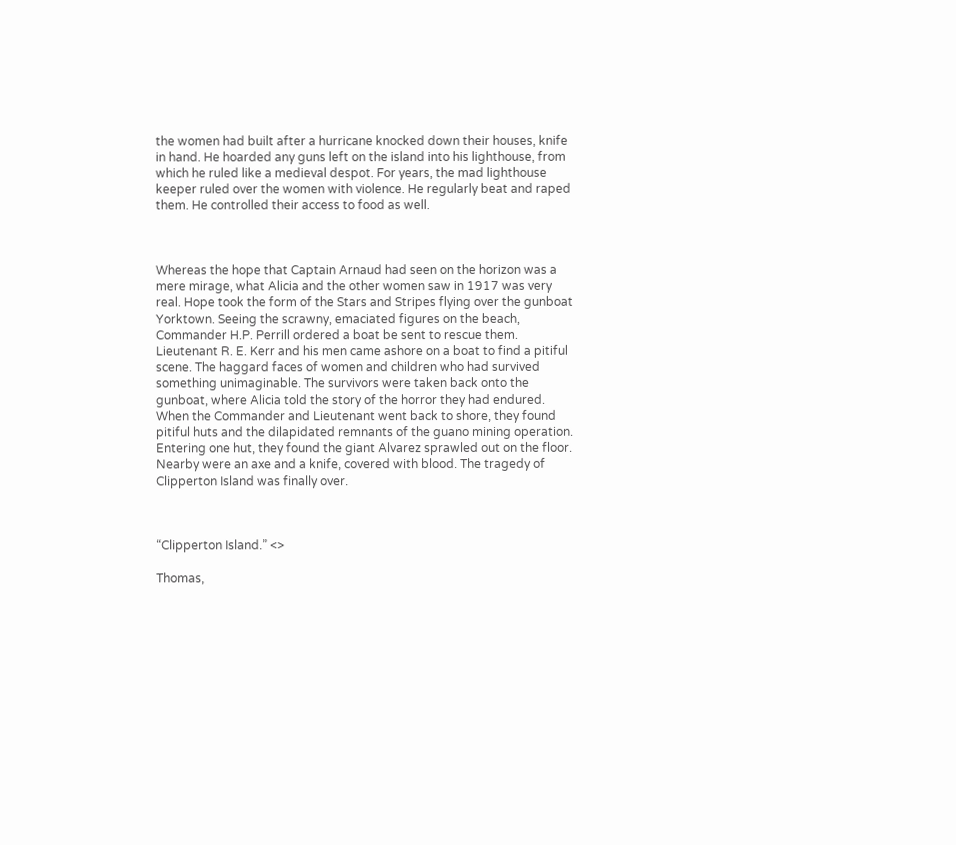the women had built after a hurricane knocked down their houses, knife in hand. He hoarded any guns left on the island into his lighthouse, from which he ruled like a medieval despot. For years, the mad lighthouse keeper ruled over the women with violence. He regularly beat and raped them. He controlled their access to food as well.



Whereas the hope that Captain Arnaud had seen on the horizon was a mere mirage, what Alicia and the other women saw in 1917 was very real. Hope took the form of the Stars and Stripes flying over the gunboat Yorktown. Seeing the scrawny, emaciated figures on the beach, Commander H.P. Perrill ordered a boat be sent to rescue them. Lieutenant R. E. Kerr and his men came ashore on a boat to find a pitiful scene. The haggard faces of women and children who had survived something unimaginable. The survivors were taken back onto the gunboat, where Alicia told the story of the horror they had endured. When the Commander and Lieutenant went back to shore, they found pitiful huts and the dilapidated remnants of the guano mining operation. Entering one hut, they found the giant Alvarez sprawled out on the floor. Nearby were an axe and a knife, covered with blood. The tragedy of Clipperton Island was finally over.



“Clipperton Island.” <>

Thomas,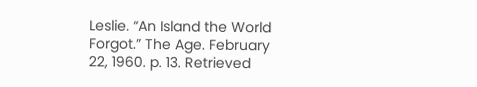Leslie. “An Island the World Forgot.” The Age. February 22, 1960. p. 13. Retrieved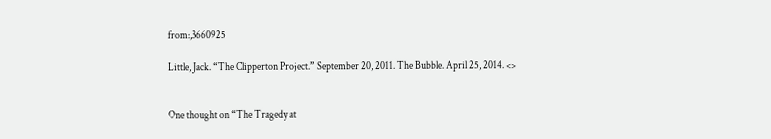from:,3660925

Little, Jack. “The Clipperton Project.” September 20, 2011. The Bubble. April 25, 2014. <>


One thought on “The Tragedy at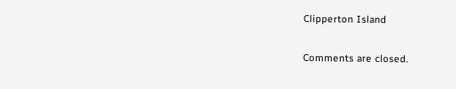Clipperton Island

Comments are closed.